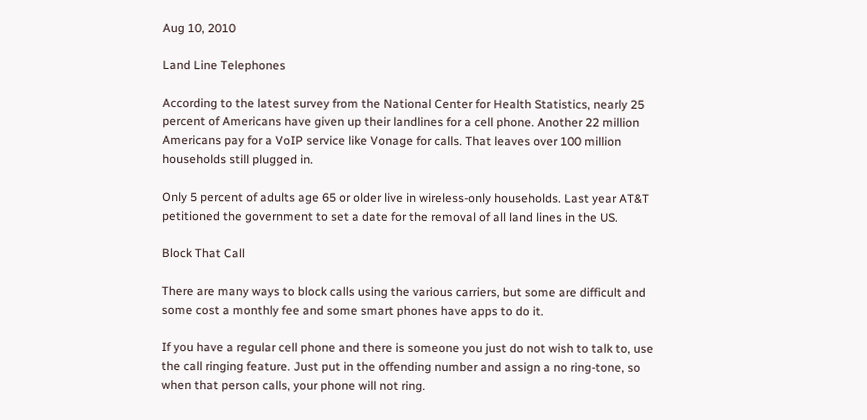Aug 10, 2010

Land Line Telephones

According to the latest survey from the National Center for Health Statistics, nearly 25 percent of Americans have given up their landlines for a cell phone. Another 22 million Americans pay for a VoIP service like Vonage for calls. That leaves over 100 million households still plugged in.

Only 5 percent of adults age 65 or older live in wireless-only households. Last year AT&T petitioned the government to set a date for the removal of all land lines in the US.

Block That Call

There are many ways to block calls using the various carriers, but some are difficult and some cost a monthly fee and some smart phones have apps to do it.

If you have a regular cell phone and there is someone you just do not wish to talk to, use the call ringing feature. Just put in the offending number and assign a no ring-tone, so when that person calls, your phone will not ring.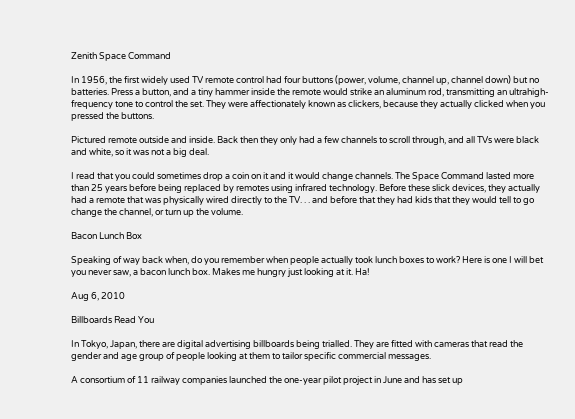Zenith Space Command

In 1956, the first widely used TV remote control had four buttons (power, volume, channel up, channel down) but no batteries. Press a button, and a tiny hammer inside the remote would strike an aluminum rod, transmitting an ultrahigh-frequency tone to control the set. They were affectionately known as clickers, because they actually clicked when you pressed the buttons.

Pictured remote outside and inside. Back then they only had a few channels to scroll through, and all TVs were black and white, so it was not a big deal.

I read that you could sometimes drop a coin on it and it would change channels. The Space Command lasted more than 25 years before being replaced by remotes using infrared technology. Before these slick devices, they actually had a remote that was physically wired directly to the TV. . . and before that they had kids that they would tell to go change the channel, or turn up the volume.

Bacon Lunch Box

Speaking of way back when, do you remember when people actually took lunch boxes to work? Here is one I will bet you never saw, a bacon lunch box. Makes me hungry just looking at it. Ha!

Aug 6, 2010

Billboards Read You

In Tokyo, Japan, there are digital advertising billboards being trialled. They are fitted with cameras that read the gender and age group of people looking at them to tailor specific commercial messages.

A consortium of 11 railway companies launched the one-year pilot project in June and has set up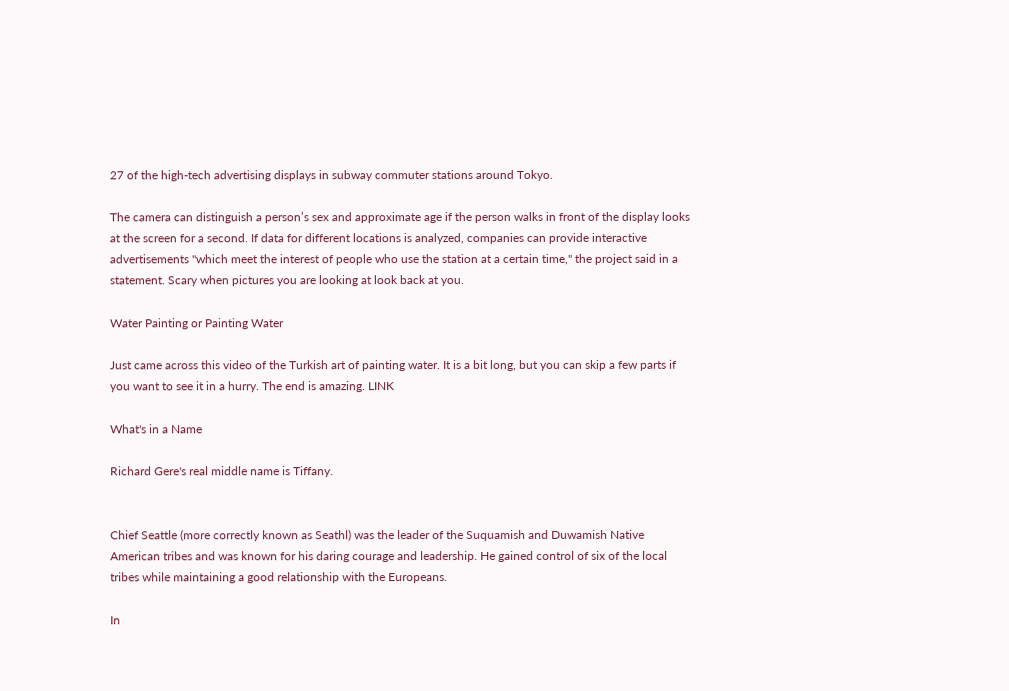27 of the high-tech advertising displays in subway commuter stations around Tokyo.

The camera can distinguish a person’s sex and approximate age if the person walks in front of the display looks at the screen for a second. If data for different locations is analyzed, companies can provide interactive advertisements "which meet the interest of people who use the station at a certain time," the project said in a statement. Scary when pictures you are looking at look back at you.

Water Painting or Painting Water

Just came across this video of the Turkish art of painting water. It is a bit long, but you can skip a few parts if you want to see it in a hurry. The end is amazing. LINK

What's in a Name

Richard Gere's real middle name is Tiffany.


Chief Seattle (more correctly known as Seathl) was the leader of the Suquamish and Duwamish Native American tribes and was known for his daring courage and leadership. He gained control of six of the local tribes while maintaining a good relationship with the Europeans.

In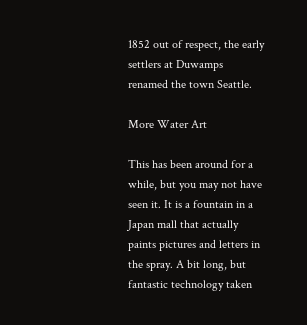1852 out of respect, the early settlers at Duwamps renamed the town Seattle.

More Water Art

This has been around for a while, but you may not have seen it. It is a fountain in a Japan mall that actually paints pictures and letters in the spray. A bit long, but fantastic technology taken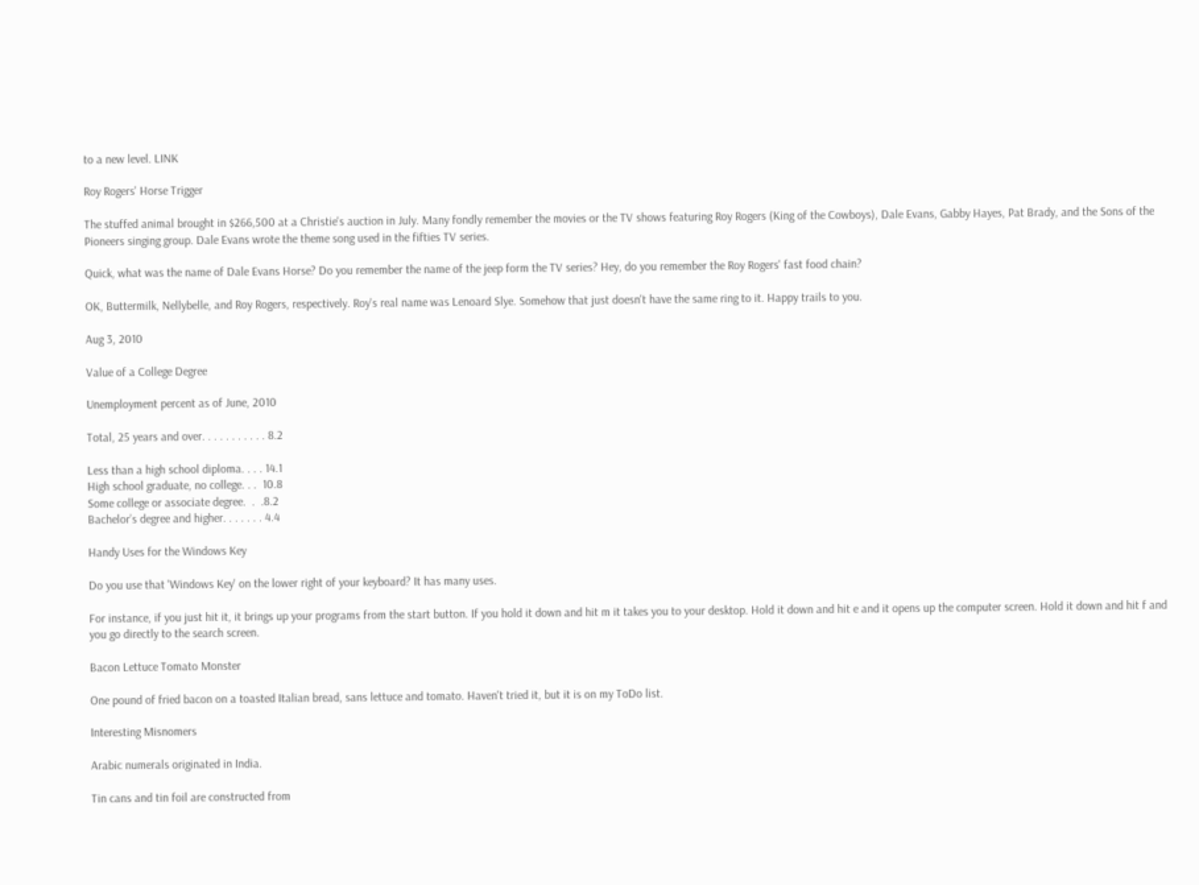to a new level. LINK

Roy Rogers' Horse Trigger

The stuffed animal brought in $266,500 at a Christie's auction in July. Many fondly remember the movies or the TV shows featuring Roy Rogers (King of the Cowboys), Dale Evans, Gabby Hayes, Pat Brady, and the Sons of the Pioneers singing group. Dale Evans wrote the theme song used in the fifties TV series.

Quick, what was the name of Dale Evans Horse? Do you remember the name of the jeep form the TV series? Hey, do you remember the Roy Rogers' fast food chain?

OK, Buttermilk, Nellybelle, and Roy Rogers, respectively. Roy's real name was Lenoard Slye. Somehow that just doesn't have the same ring to it. Happy trails to you.

Aug 3, 2010

Value of a College Degree

Unemployment percent as of June, 2010

Total, 25 years and over. . . . . . . . . . . 8.2

Less than a high school diploma. . . . 14.1
High school graduate, no college. . .  10.8
Some college or associate degree.  .  .8.2
Bachelor’s degree and higher. . . . . . . 4.4

Handy Uses for the Windows Key

Do you use that 'Windows Key' on the lower right of your keyboard? It has many uses.

For instance, if you just hit it, it brings up your programs from the start button. If you hold it down and hit m it takes you to your desktop. Hold it down and hit e and it opens up the computer screen. Hold it down and hit f and you go directly to the search screen.

Bacon Lettuce Tomato Monster

One pound of fried bacon on a toasted Italian bread, sans lettuce and tomato. Haven't tried it, but it is on my ToDo list.

Interesting Misnomers

Arabic numerals originated in India.

Tin cans and tin foil are constructed from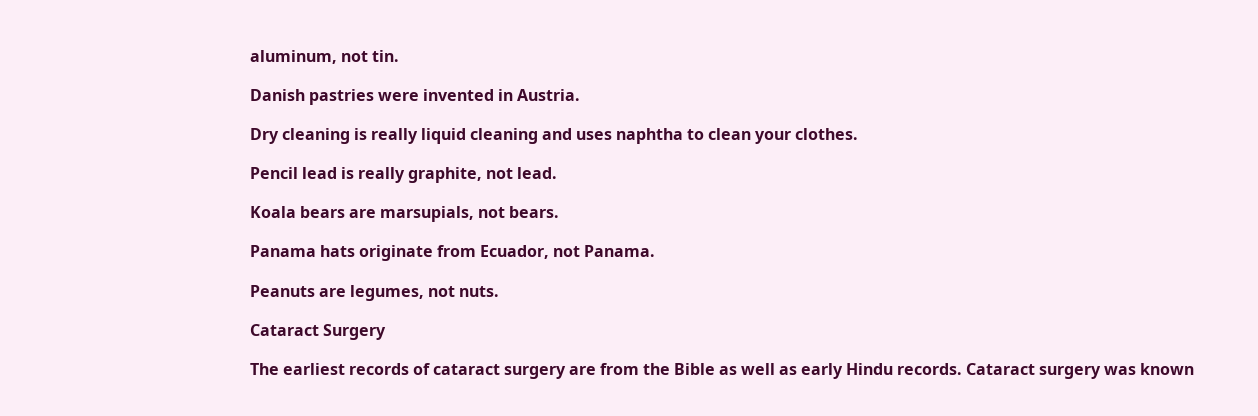aluminum, not tin.

Danish pastries were invented in Austria.

Dry cleaning is really liquid cleaning and uses naphtha to clean your clothes.

Pencil lead is really graphite, not lead.

Koala bears are marsupials, not bears.

Panama hats originate from Ecuador, not Panama.

Peanuts are legumes, not nuts.

Cataract Surgery

The earliest records of cataract surgery are from the Bible as well as early Hindu records. Cataract surgery was known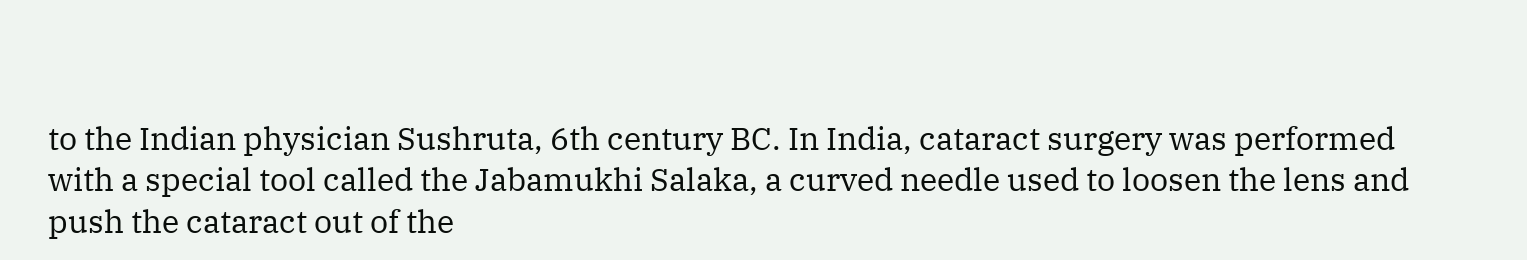to the Indian physician Sushruta, 6th century BC. In India, cataract surgery was performed with a special tool called the Jabamukhi Salaka, a curved needle used to loosen the lens and push the cataract out of the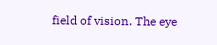field of vision. The eye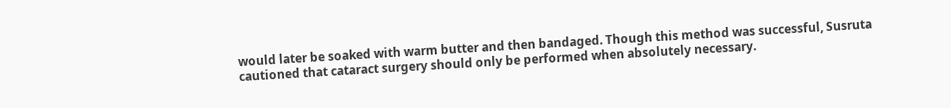would later be soaked with warm butter and then bandaged. Though this method was successful, Susruta cautioned that cataract surgery should only be performed when absolutely necessary.